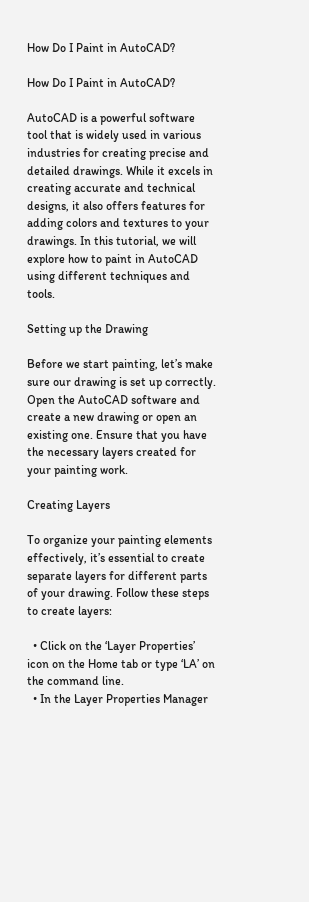How Do I Paint in AutoCAD?

How Do I Paint in AutoCAD?

AutoCAD is a powerful software tool that is widely used in various industries for creating precise and detailed drawings. While it excels in creating accurate and technical designs, it also offers features for adding colors and textures to your drawings. In this tutorial, we will explore how to paint in AutoCAD using different techniques and tools.

Setting up the Drawing

Before we start painting, let’s make sure our drawing is set up correctly. Open the AutoCAD software and create a new drawing or open an existing one. Ensure that you have the necessary layers created for your painting work.

Creating Layers

To organize your painting elements effectively, it’s essential to create separate layers for different parts of your drawing. Follow these steps to create layers:

  • Click on the ‘Layer Properties’ icon on the Home tab or type ‘LA’ on the command line.
  • In the Layer Properties Manager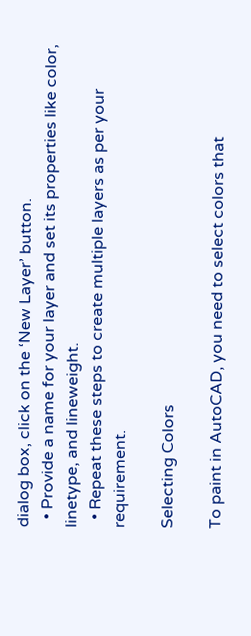dialog box, click on the ‘New Layer’ button.
  • Provide a name for your layer and set its properties like color, linetype, and lineweight.
  • Repeat these steps to create multiple layers as per your requirement.

Selecting Colors

To paint in AutoCAD, you need to select colors that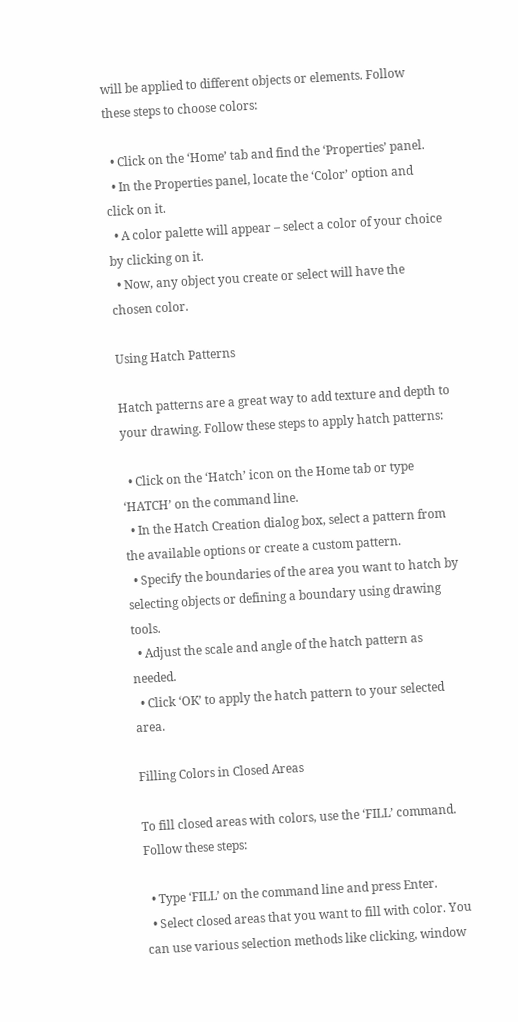will be applied to different objects or elements. Follow these steps to choose colors:

  • Click on the ‘Home’ tab and find the ‘Properties’ panel.
  • In the Properties panel, locate the ‘Color’ option and click on it.
  • A color palette will appear – select a color of your choice by clicking on it.
  • Now, any object you create or select will have the chosen color.

Using Hatch Patterns

Hatch patterns are a great way to add texture and depth to your drawing. Follow these steps to apply hatch patterns:

  • Click on the ‘Hatch’ icon on the Home tab or type ‘HATCH’ on the command line.
  • In the Hatch Creation dialog box, select a pattern from the available options or create a custom pattern.
  • Specify the boundaries of the area you want to hatch by selecting objects or defining a boundary using drawing tools.
  • Adjust the scale and angle of the hatch pattern as needed.
  • Click ‘OK’ to apply the hatch pattern to your selected area.

Filling Colors in Closed Areas

To fill closed areas with colors, use the ‘FILL’ command. Follow these steps:

  • Type ‘FILL’ on the command line and press Enter.
  • Select closed areas that you want to fill with color. You can use various selection methods like clicking, window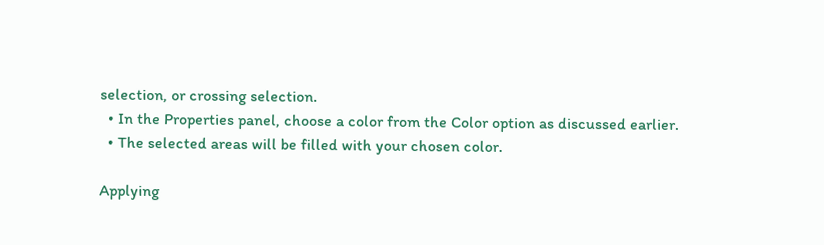selection, or crossing selection.
  • In the Properties panel, choose a color from the Color option as discussed earlier.
  • The selected areas will be filled with your chosen color.

Applying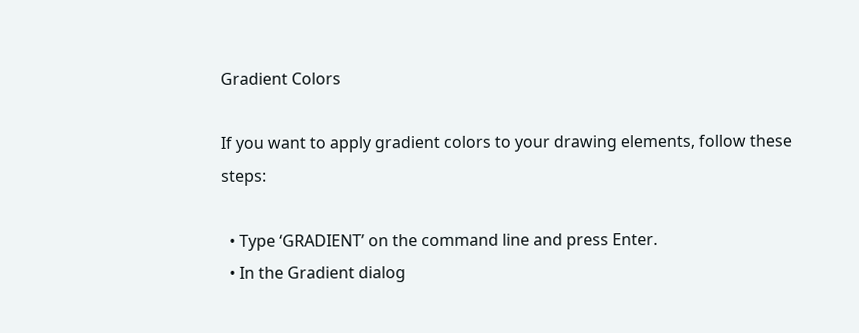Gradient Colors

If you want to apply gradient colors to your drawing elements, follow these steps:

  • Type ‘GRADIENT’ on the command line and press Enter.
  • In the Gradient dialog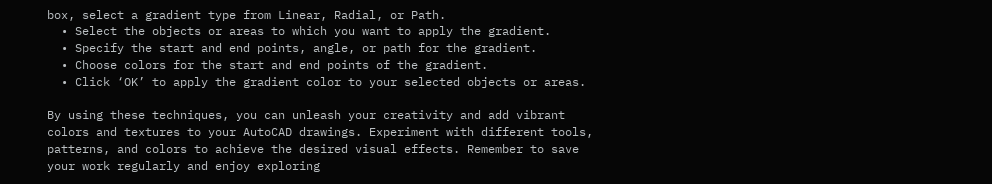box, select a gradient type from Linear, Radial, or Path.
  • Select the objects or areas to which you want to apply the gradient.
  • Specify the start and end points, angle, or path for the gradient.
  • Choose colors for the start and end points of the gradient.
  • Click ‘OK’ to apply the gradient color to your selected objects or areas.

By using these techniques, you can unleash your creativity and add vibrant colors and textures to your AutoCAD drawings. Experiment with different tools, patterns, and colors to achieve the desired visual effects. Remember to save your work regularly and enjoy exploring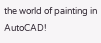the world of painting in AutoCAD!